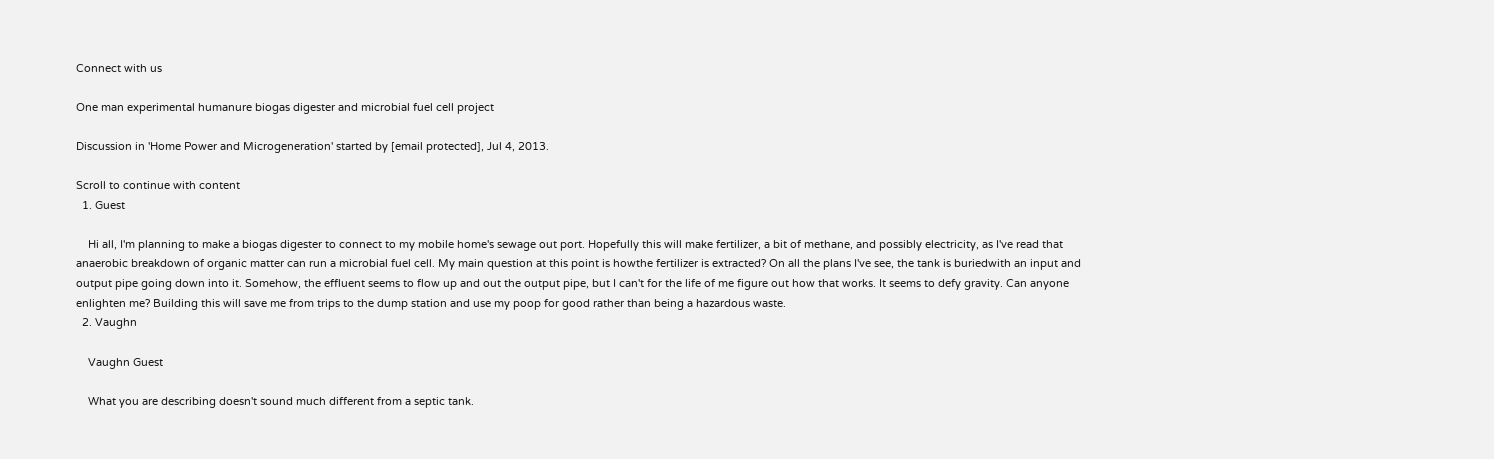Connect with us

One man experimental humanure biogas digester and microbial fuel cell project

Discussion in 'Home Power and Microgeneration' started by [email protected], Jul 4, 2013.

Scroll to continue with content
  1. Guest

    Hi all, I'm planning to make a biogas digester to connect to my mobile home's sewage out port. Hopefully this will make fertilizer, a bit of methane, and possibly electricity, as I've read that anaerobic breakdown of organic matter can run a microbial fuel cell. My main question at this point is howthe fertilizer is extracted? On all the plans I've see, the tank is buriedwith an input and output pipe going down into it. Somehow, the effluent seems to flow up and out the output pipe, but I can't for the life of me figure out how that works. It seems to defy gravity. Can anyone enlighten me? Building this will save me from trips to the dump station and use my poop for good rather than being a hazardous waste.
  2. Vaughn

    Vaughn Guest

    What you are describing doesn't sound much different from a septic tank.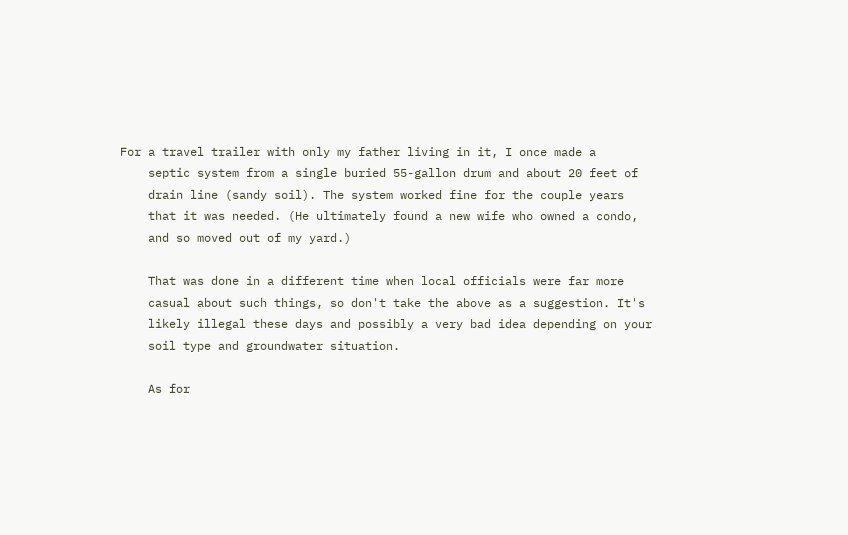For a travel trailer with only my father living in it, I once made a
    septic system from a single buried 55-gallon drum and about 20 feet of
    drain line (sandy soil). The system worked fine for the couple years
    that it was needed. (He ultimately found a new wife who owned a condo,
    and so moved out of my yard.)

    That was done in a different time when local officials were far more
    casual about such things, so don't take the above as a suggestion. It's
    likely illegal these days and possibly a very bad idea depending on your
    soil type and groundwater situation.

    As for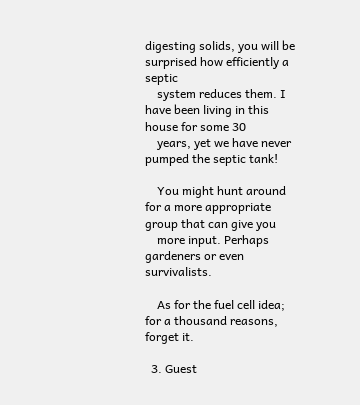digesting solids, you will be surprised how efficiently a septic
    system reduces them. I have been living in this house for some 30
    years, yet we have never pumped the septic tank!

    You might hunt around for a more appropriate group that can give you
    more input. Perhaps gardeners or even survivalists.

    As for the fuel cell idea; for a thousand reasons, forget it.

  3. Guest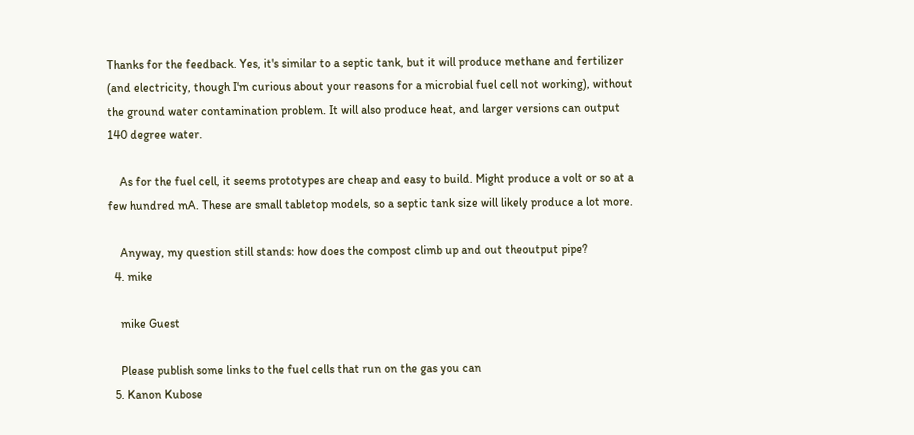Thanks for the feedback. Yes, it's similar to a septic tank, but it will produce methane and fertilizer (and electricity, though I'm curious about your reasons for a microbial fuel cell not working), without the ground water contamination problem. It will also produce heat, and larger versions can output 140 degree water.

    As for the fuel cell, it seems prototypes are cheap and easy to build. Might produce a volt or so at a few hundred mA. These are small tabletop models, so a septic tank size will likely produce a lot more.

    Anyway, my question still stands: how does the compost climb up and out theoutput pipe?
  4. mike

    mike Guest

    Please publish some links to the fuel cells that run on the gas you can
  5. Kanon Kubose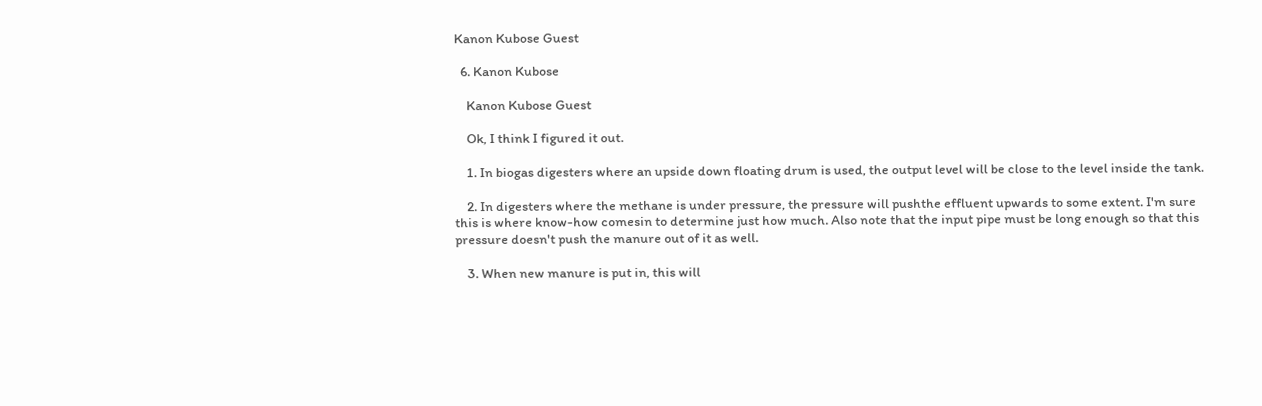Kanon Kubose Guest

  6. Kanon Kubose

    Kanon Kubose Guest

    Ok, I think I figured it out.

    1. In biogas digesters where an upside down floating drum is used, the output level will be close to the level inside the tank.

    2. In digesters where the methane is under pressure, the pressure will pushthe effluent upwards to some extent. I'm sure this is where know-how comesin to determine just how much. Also note that the input pipe must be long enough so that this pressure doesn't push the manure out of it as well.

    3. When new manure is put in, this will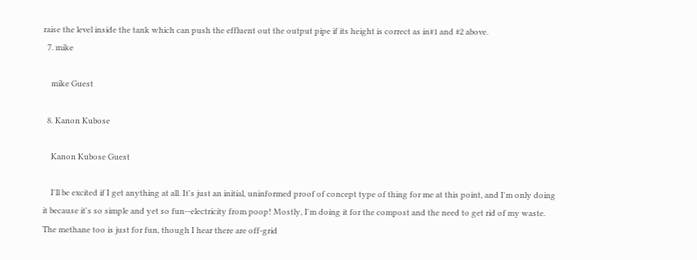raise the level inside the tank which can push the effluent out the output pipe if its height is correct as in#1 and #2 above.
  7. mike

    mike Guest

  8. Kanon Kubose

    Kanon Kubose Guest

    I'll be excited if I get anything at all. It's just an initial, uninformed proof of concept type of thing for me at this point, and I'm only doing it because it's so simple and yet so fun--electricity from poop! Mostly, I'm doing it for the compost and the need to get rid of my waste. The methane too is just for fun, though I hear there are off-grid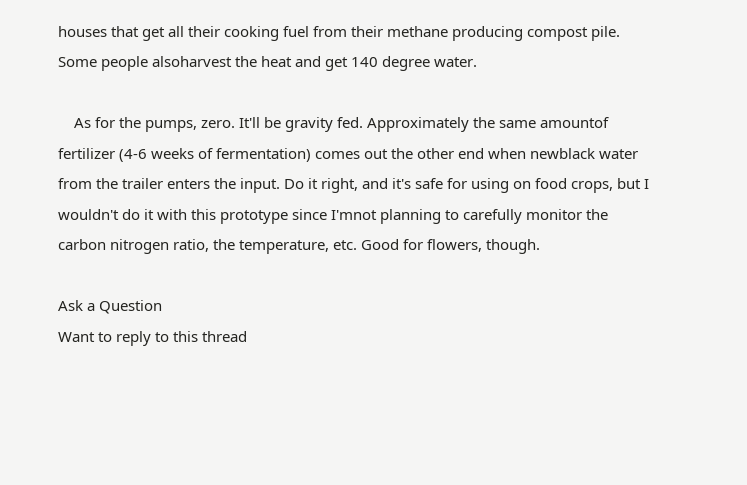houses that get all their cooking fuel from their methane producing compost pile. Some people alsoharvest the heat and get 140 degree water.

    As for the pumps, zero. It'll be gravity fed. Approximately the same amountof fertilizer (4-6 weeks of fermentation) comes out the other end when newblack water from the trailer enters the input. Do it right, and it's safe for using on food crops, but I wouldn't do it with this prototype since I'mnot planning to carefully monitor the carbon nitrogen ratio, the temperature, etc. Good for flowers, though.

Ask a Question
Want to reply to this thread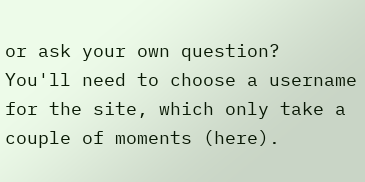or ask your own question?
You'll need to choose a username for the site, which only take a couple of moments (here).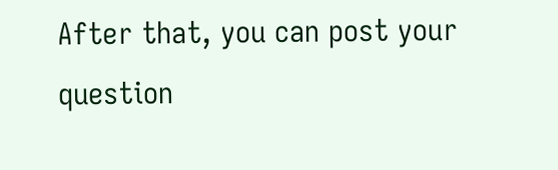After that, you can post your question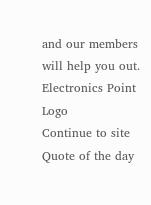and our members will help you out.
Electronics Point Logo
Continue to site
Quote of the day